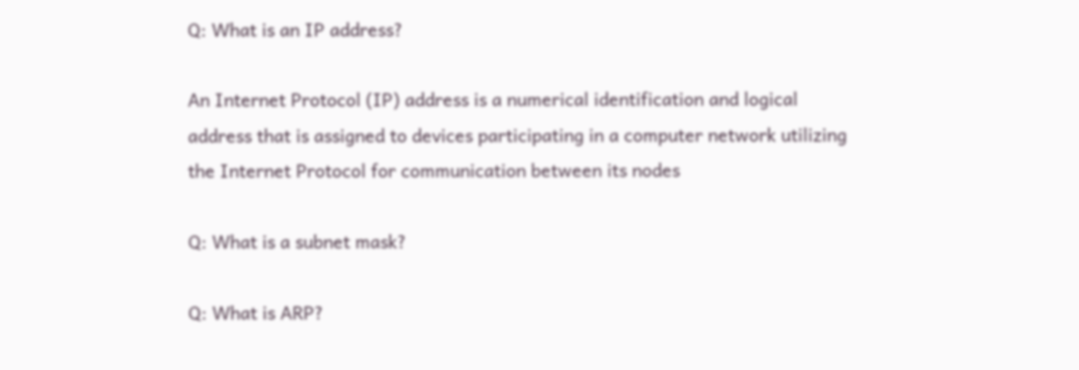Q: What is an IP address?

An Internet Protocol (IP) address is a numerical identification and logical address that is assigned to devices participating in a computer network utilizing the Internet Protocol for communication between its nodes

Q: What is a subnet mask?

Q: What is ARP?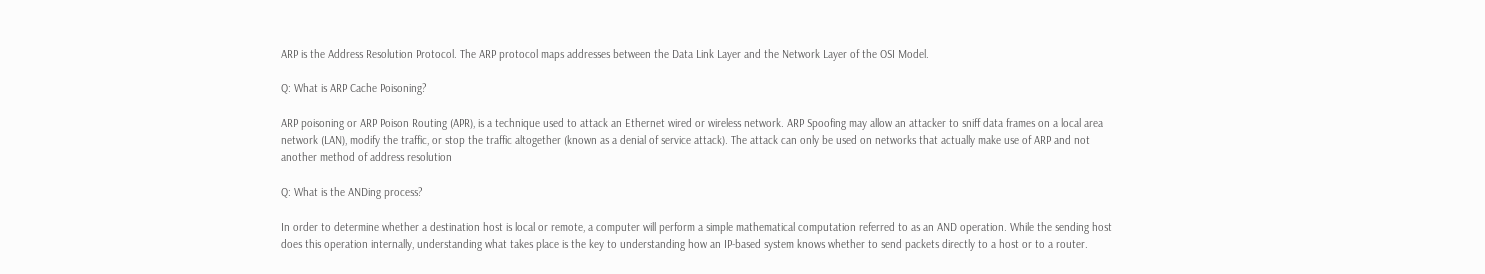ARP is the Address Resolution Protocol. The ARP protocol maps addresses between the Data Link Layer and the Network Layer of the OSI Model.

Q: What is ARP Cache Poisoning?

ARP poisoning or ARP Poison Routing (APR), is a technique used to attack an Ethernet wired or wireless network. ARP Spoofing may allow an attacker to sniff data frames on a local area network (LAN), modify the traffic, or stop the traffic altogether (known as a denial of service attack). The attack can only be used on networks that actually make use of ARP and not another method of address resolution

Q: What is the ANDing process?

In order to determine whether a destination host is local or remote, a computer will perform a simple mathematical computation referred to as an AND operation. While the sending host does this operation internally, understanding what takes place is the key to understanding how an IP-based system knows whether to send packets directly to a host or to a router.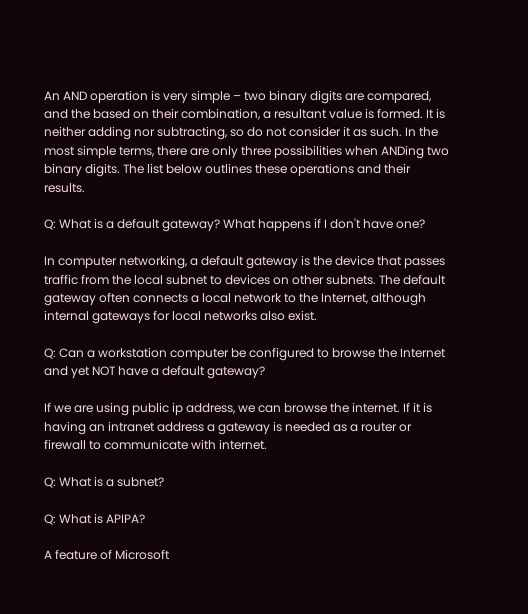An AND operation is very simple – two binary digits are compared, and the based on their combination, a resultant value is formed. It is neither adding nor subtracting, so do not consider it as such. In the most simple terms, there are only three possibilities when ANDing two binary digits. The list below outlines these operations and their results.

Q: What is a default gateway? What happens if I don't have one?

In computer networking, a default gateway is the device that passes traffic from the local subnet to devices on other subnets. The default gateway often connects a local network to the Internet, although internal gateways for local networks also exist.

Q: Can a workstation computer be configured to browse the Internet and yet NOT have a default gateway?

If we are using public ip address, we can browse the internet. If it is having an intranet address a gateway is needed as a router or firewall to communicate with internet.

Q: What is a subnet?

Q: What is APIPA?

A feature of Microsoft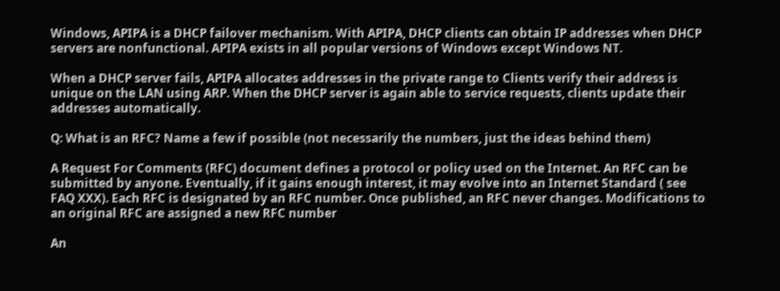Windows, APIPA is a DHCP failover mechanism. With APIPA, DHCP clients can obtain IP addresses when DHCP servers are nonfunctional. APIPA exists in all popular versions of Windows except Windows NT.

When a DHCP server fails, APIPA allocates addresses in the private range to Clients verify their address is unique on the LAN using ARP. When the DHCP server is again able to service requests, clients update their addresses automatically.

Q: What is an RFC? Name a few if possible (not necessarily the numbers, just the ideas behind them)

A Request For Comments (RFC) document defines a protocol or policy used on the Internet. An RFC can be submitted by anyone. Eventually, if it gains enough interest, it may evolve into an Internet Standard ( see FAQ XXX). Each RFC is designated by an RFC number. Once published, an RFC never changes. Modifications to an original RFC are assigned a new RFC number

An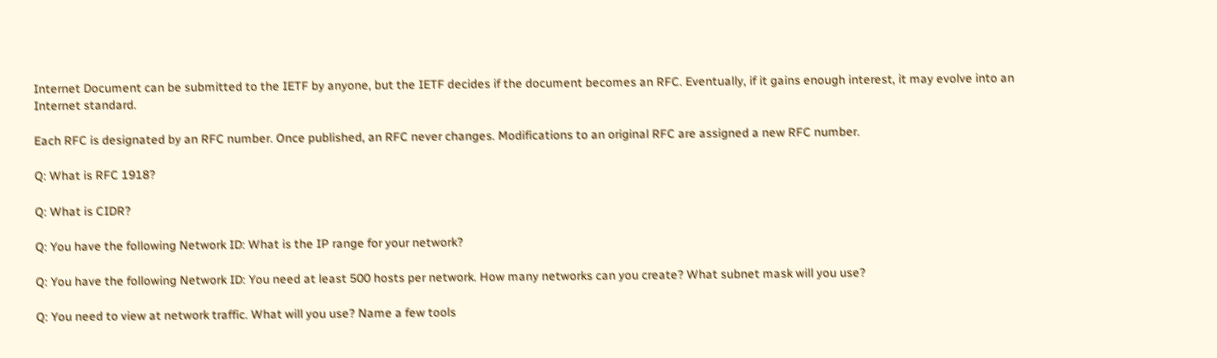Internet Document can be submitted to the IETF by anyone, but the IETF decides if the document becomes an RFC. Eventually, if it gains enough interest, it may evolve into an Internet standard.

Each RFC is designated by an RFC number. Once published, an RFC never changes. Modifications to an original RFC are assigned a new RFC number.

Q: What is RFC 1918?

Q: What is CIDR?

Q: You have the following Network ID: What is the IP range for your network?

Q: You have the following Network ID: You need at least 500 hosts per network. How many networks can you create? What subnet mask will you use?

Q: You need to view at network traffic. What will you use? Name a few tools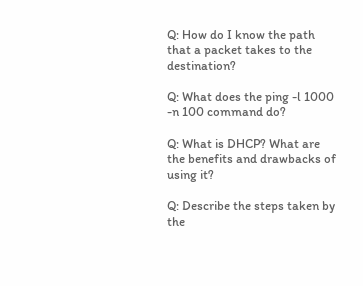Q: How do I know the path that a packet takes to the destination?

Q: What does the ping -l 1000 -n 100 command do?

Q: What is DHCP? What are the benefits and drawbacks of using it?

Q: Describe the steps taken by the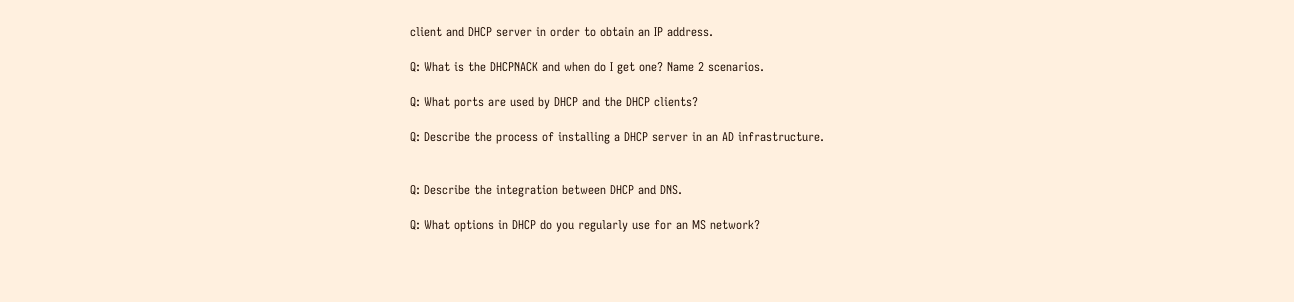client and DHCP server in order to obtain an IP address.

Q: What is the DHCPNACK and when do I get one? Name 2 scenarios.

Q: What ports are used by DHCP and the DHCP clients?

Q: Describe the process of installing a DHCP server in an AD infrastructure.


Q: Describe the integration between DHCP and DNS.

Q: What options in DHCP do you regularly use for an MS network?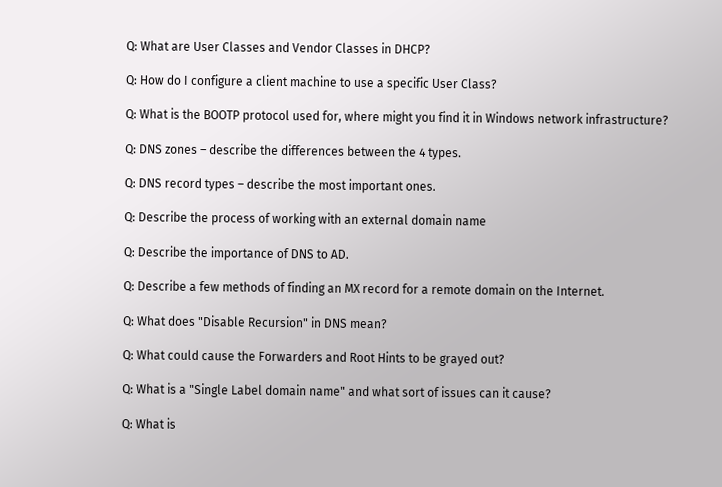Q: What are User Classes and Vendor Classes in DHCP?

Q: How do I configure a client machine to use a specific User Class?

Q: What is the BOOTP protocol used for, where might you find it in Windows network infrastructure?

Q: DNS zones – describe the differences between the 4 types.

Q: DNS record types – describe the most important ones.

Q: Describe the process of working with an external domain name

Q: Describe the importance of DNS to AD.

Q: Describe a few methods of finding an MX record for a remote domain on the Internet.

Q: What does "Disable Recursion" in DNS mean?

Q: What could cause the Forwarders and Root Hints to be grayed out?

Q: What is a "Single Label domain name" and what sort of issues can it cause?

Q: What is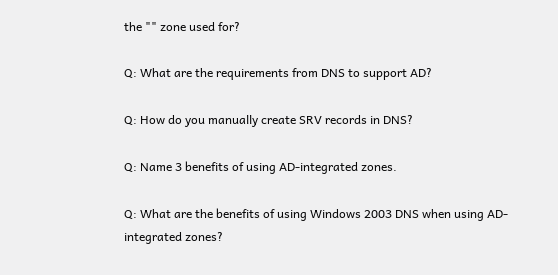the "" zone used for?

Q: What are the requirements from DNS to support AD?

Q: How do you manually create SRV records in DNS?

Q: Name 3 benefits of using AD-integrated zones.

Q: What are the benefits of using Windows 2003 DNS when using AD-integrated zones?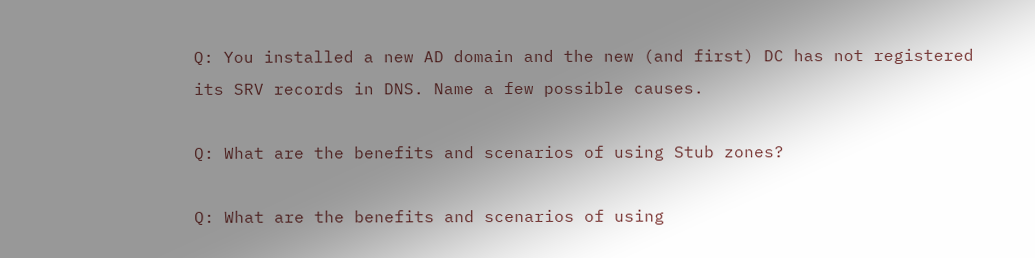Q: You installed a new AD domain and the new (and first) DC has not registered its SRV records in DNS. Name a few possible causes.

Q: What are the benefits and scenarios of using Stub zones?

Q: What are the benefits and scenarios of using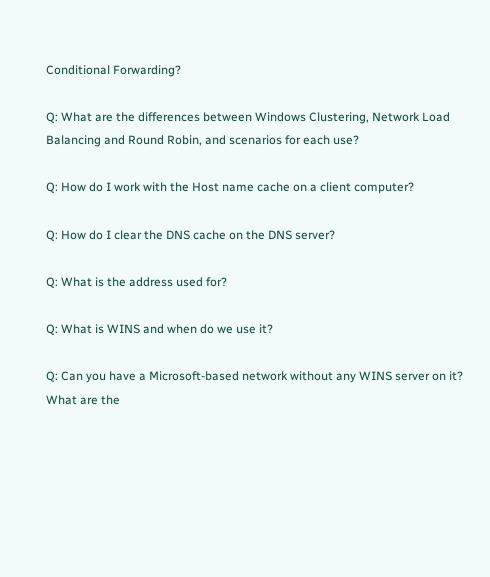Conditional Forwarding?

Q: What are the differences between Windows Clustering, Network Load Balancing and Round Robin, and scenarios for each use?

Q: How do I work with the Host name cache on a client computer?

Q: How do I clear the DNS cache on the DNS server?

Q: What is the address used for?

Q: What is WINS and when do we use it?

Q: Can you have a Microsoft-based network without any WINS server on it? What are the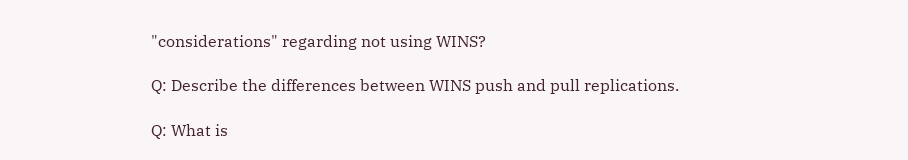"considerations" regarding not using WINS?

Q: Describe the differences between WINS push and pull replications.

Q: What is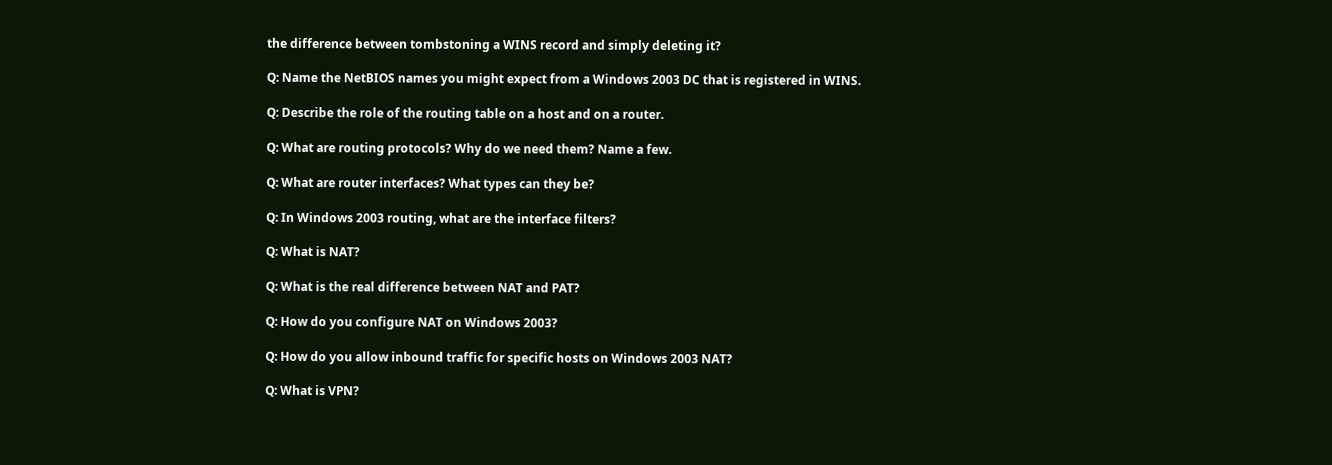the difference between tombstoning a WINS record and simply deleting it?

Q: Name the NetBIOS names you might expect from a Windows 2003 DC that is registered in WINS.

Q: Describe the role of the routing table on a host and on a router.

Q: What are routing protocols? Why do we need them? Name a few.

Q: What are router interfaces? What types can they be?

Q: In Windows 2003 routing, what are the interface filters?

Q: What is NAT?

Q: What is the real difference between NAT and PAT?

Q: How do you configure NAT on Windows 2003?

Q: How do you allow inbound traffic for specific hosts on Windows 2003 NAT?

Q: What is VPN?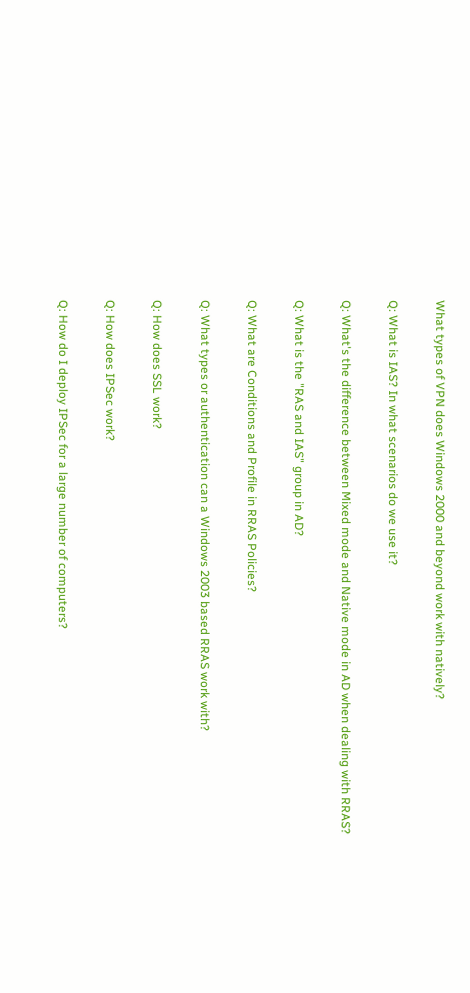What types of VPN does Windows 2000 and beyond work with natively?

Q: What is IAS? In what scenarios do we use it?

Q: What's the difference between Mixed mode and Native mode in AD when dealing with RRAS?

Q: What is the "RAS and IAS" group in AD?

Q: What are Conditions and Profile in RRAS Policies?

Q: What types or authentication can a Windows 2003 based RRAS work with?

Q: How does SSL work?

Q: How does IPSec work?

Q: How do I deploy IPSec for a large number of computers?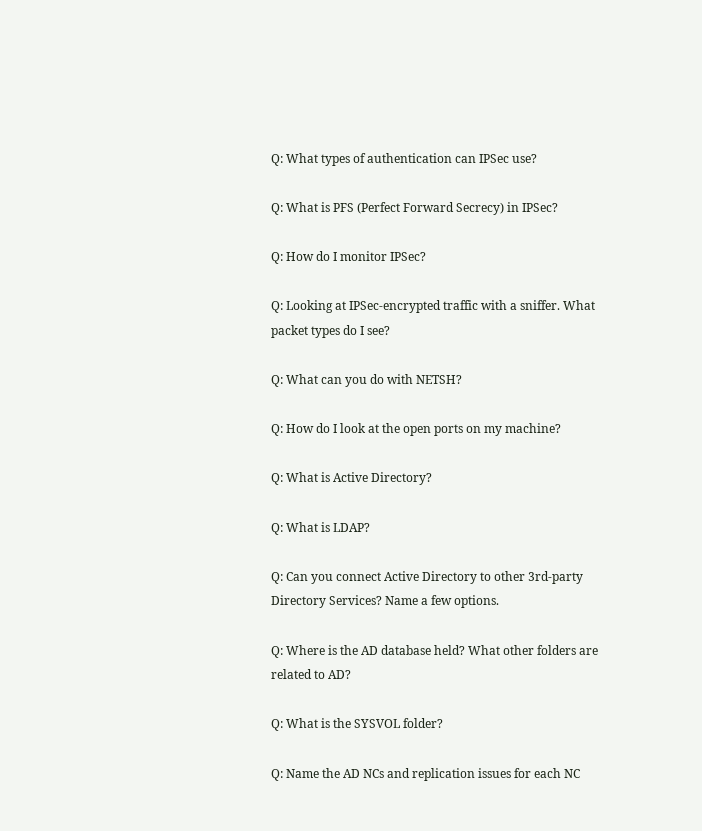Q: What types of authentication can IPSec use?

Q: What is PFS (Perfect Forward Secrecy) in IPSec?

Q: How do I monitor IPSec?

Q: Looking at IPSec-encrypted traffic with a sniffer. What packet types do I see?

Q: What can you do with NETSH?

Q: How do I look at the open ports on my machine?

Q: What is Active Directory?

Q: What is LDAP?

Q: Can you connect Active Directory to other 3rd-party Directory Services? Name a few options.

Q: Where is the AD database held? What other folders are related to AD?

Q: What is the SYSVOL folder?

Q: Name the AD NCs and replication issues for each NC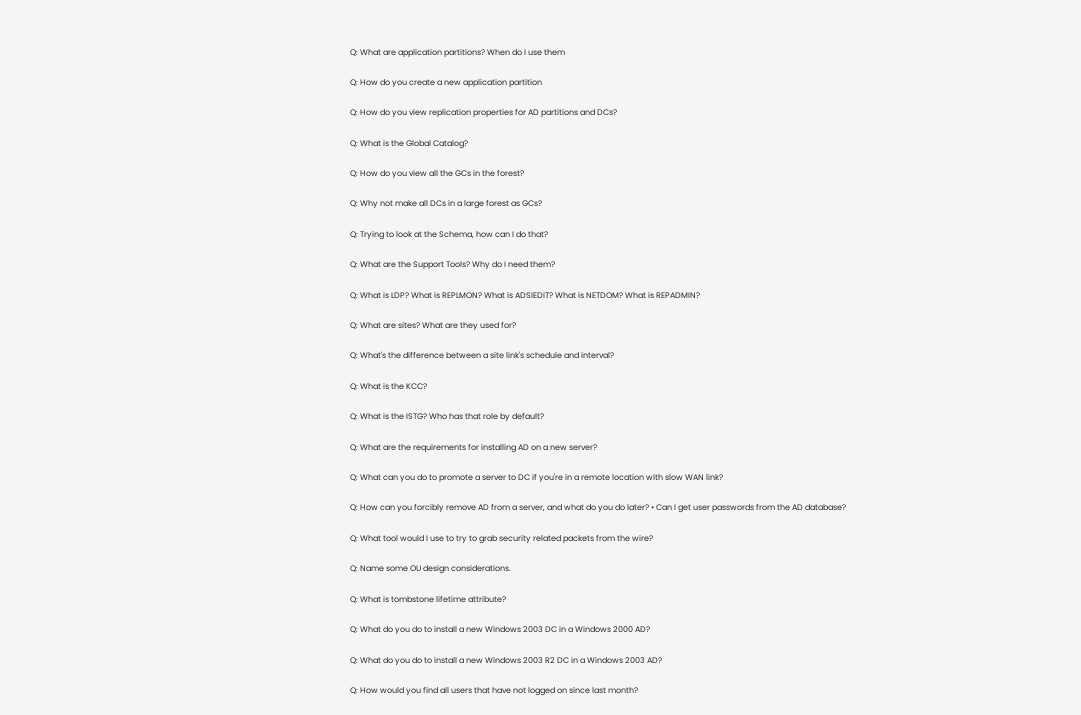Q: What are application partitions? When do I use them

Q: How do you create a new application partition

Q: How do you view replication properties for AD partitions and DCs?

Q: What is the Global Catalog?

Q: How do you view all the GCs in the forest?

Q: Why not make all DCs in a large forest as GCs?

Q: Trying to look at the Schema, how can I do that?

Q: What are the Support Tools? Why do I need them?

Q: What is LDP? What is REPLMON? What is ADSIEDIT? What is NETDOM? What is REPADMIN?

Q: What are sites? What are they used for?

Q: What's the difference between a site link's schedule and interval?

Q: What is the KCC?

Q: What is the ISTG? Who has that role by default?

Q: What are the requirements for installing AD on a new server?

Q: What can you do to promote a server to DC if you're in a remote location with slow WAN link?

Q: How can you forcibly remove AD from a server, and what do you do later? • Can I get user passwords from the AD database?

Q: What tool would I use to try to grab security related packets from the wire?

Q: Name some OU design considerations.

Q: What is tombstone lifetime attribute?

Q: What do you do to install a new Windows 2003 DC in a Windows 2000 AD?

Q: What do you do to install a new Windows 2003 R2 DC in a Windows 2003 AD?

Q: How would you find all users that have not logged on since last month?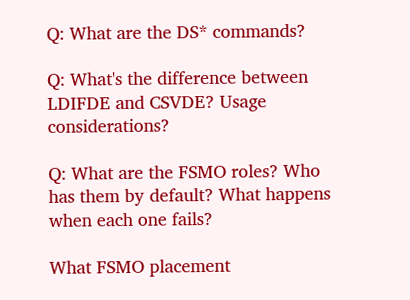Q: What are the DS* commands?

Q: What's the difference between LDIFDE and CSVDE? Usage considerations?

Q: What are the FSMO roles? Who has them by default? What happens when each one fails?

What FSMO placement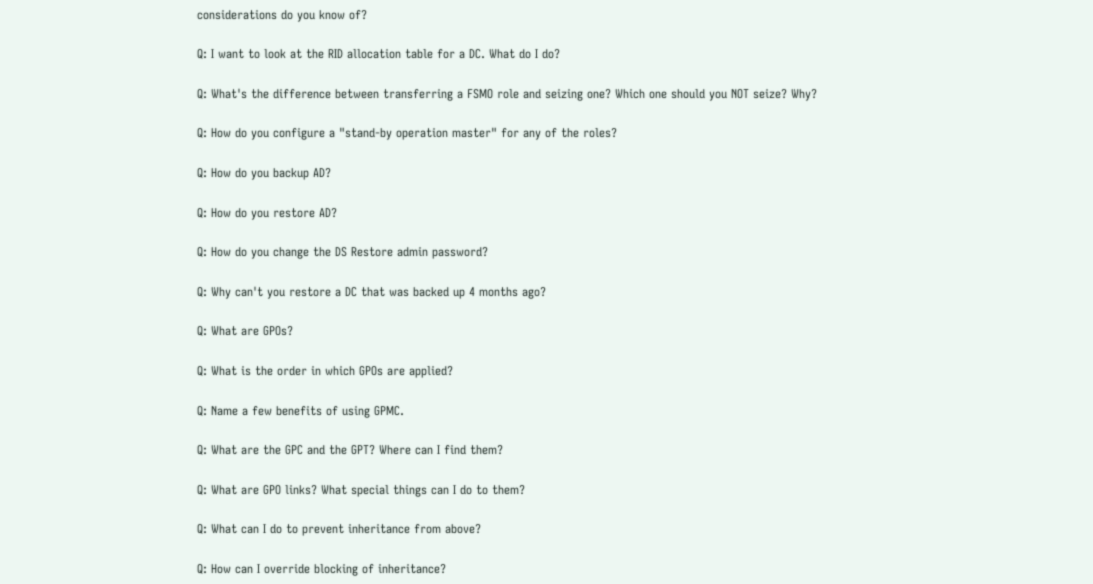considerations do you know of?

Q: I want to look at the RID allocation table for a DC. What do I do?

Q: What's the difference between transferring a FSMO role and seizing one? Which one should you NOT seize? Why?

Q: How do you configure a "stand-by operation master" for any of the roles?

Q: How do you backup AD?

Q: How do you restore AD?

Q: How do you change the DS Restore admin password?

Q: Why can't you restore a DC that was backed up 4 months ago?

Q: What are GPOs?

Q: What is the order in which GPOs are applied?

Q: Name a few benefits of using GPMC.

Q: What are the GPC and the GPT? Where can I find them?

Q: What are GPO links? What special things can I do to them?

Q: What can I do to prevent inheritance from above?

Q: How can I override blocking of inheritance?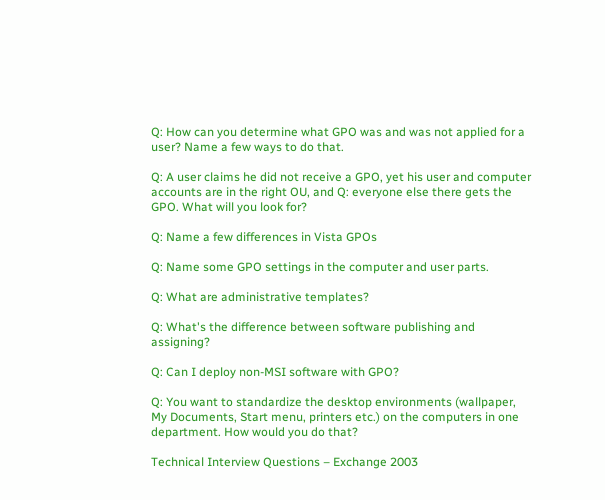Q: How can you determine what GPO was and was not applied for a user? Name a few ways to do that.

Q: A user claims he did not receive a GPO, yet his user and computer accounts are in the right OU, and Q: everyone else there gets the GPO. What will you look for?

Q: Name a few differences in Vista GPOs

Q: Name some GPO settings in the computer and user parts.

Q: What are administrative templates?

Q: What's the difference between software publishing and assigning?

Q: Can I deploy non-MSI software with GPO?

Q: You want to standardize the desktop environments (wallpaper, My Documents, Start menu, printers etc.) on the computers in one department. How would you do that?

Technical Interview Questions – Exchange 2003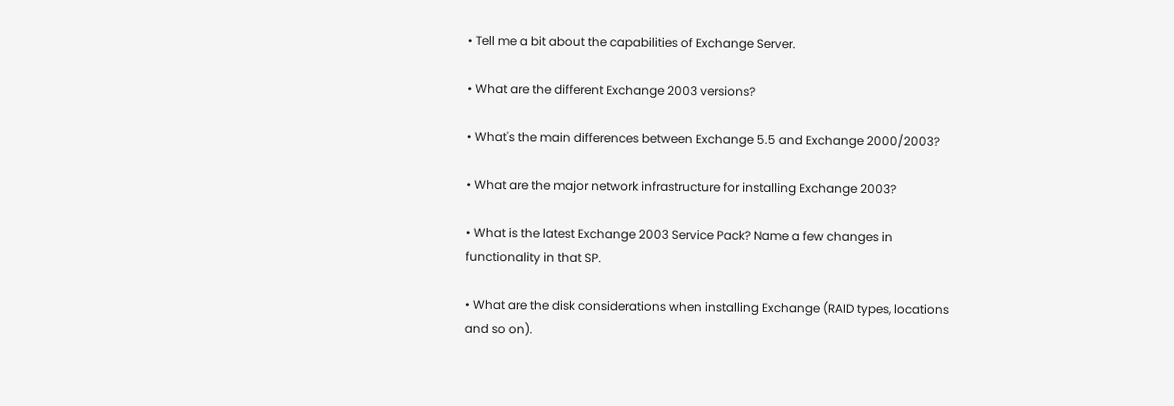• Tell me a bit about the capabilities of Exchange Server.

• What are the different Exchange 2003 versions?

• What's the main differences between Exchange 5.5 and Exchange 2000/2003?

• What are the major network infrastructure for installing Exchange 2003?

• What is the latest Exchange 2003 Service Pack? Name a few changes in functionality in that SP.

• What are the disk considerations when installing Exchange (RAID types, locations and so on).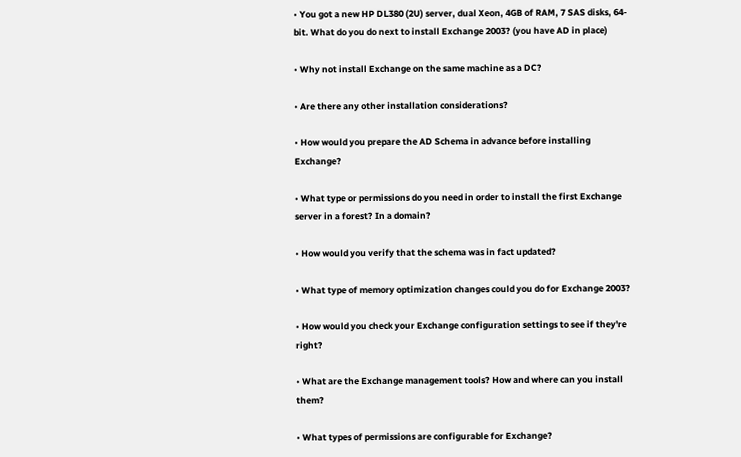• You got a new HP DL380 (2U) server, dual Xeon, 4GB of RAM, 7 SAS disks, 64-bit. What do you do next to install Exchange 2003? (you have AD in place)

• Why not install Exchange on the same machine as a DC?

• Are there any other installation considerations?

• How would you prepare the AD Schema in advance before installing Exchange?

• What type or permissions do you need in order to install the first Exchange server in a forest? In a domain?

• How would you verify that the schema was in fact updated?

• What type of memory optimization changes could you do for Exchange 2003?

• How would you check your Exchange configuration settings to see if they're right?

• What are the Exchange management tools? How and where can you install them?

• What types of permissions are configurable for Exchange?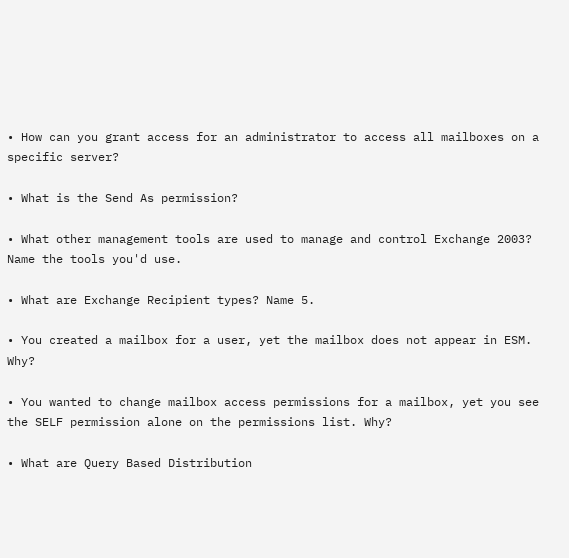• How can you grant access for an administrator to access all mailboxes on a specific server?

• What is the Send As permission?

• What other management tools are used to manage and control Exchange 2003? Name the tools you'd use.

• What are Exchange Recipient types? Name 5.

• You created a mailbox for a user, yet the mailbox does not appear in ESM. Why?

• You wanted to change mailbox access permissions for a mailbox, yet you see the SELF permission alone on the permissions list. Why?

• What are Query Based Distribution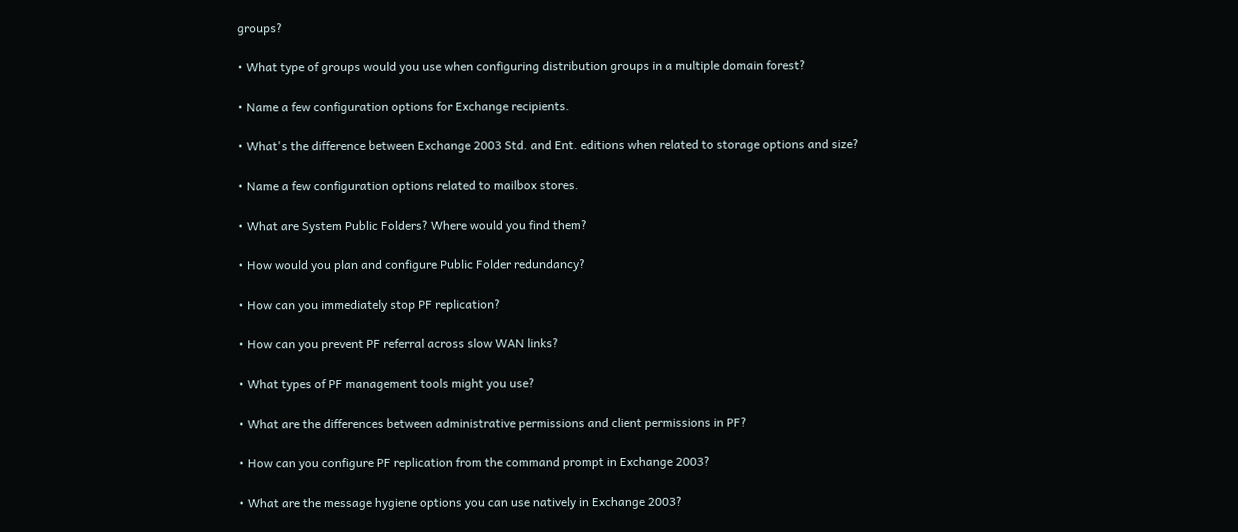groups?

• What type of groups would you use when configuring distribution groups in a multiple domain forest?

• Name a few configuration options for Exchange recipients.

• What's the difference between Exchange 2003 Std. and Ent. editions when related to storage options and size?

• Name a few configuration options related to mailbox stores.

• What are System Public Folders? Where would you find them?

• How would you plan and configure Public Folder redundancy?

• How can you immediately stop PF replication?

• How can you prevent PF referral across slow WAN links?

• What types of PF management tools might you use?

• What are the differences between administrative permissions and client permissions in PF?

• How can you configure PF replication from the command prompt in Exchange 2003?

• What are the message hygiene options you can use natively in Exchange 2003?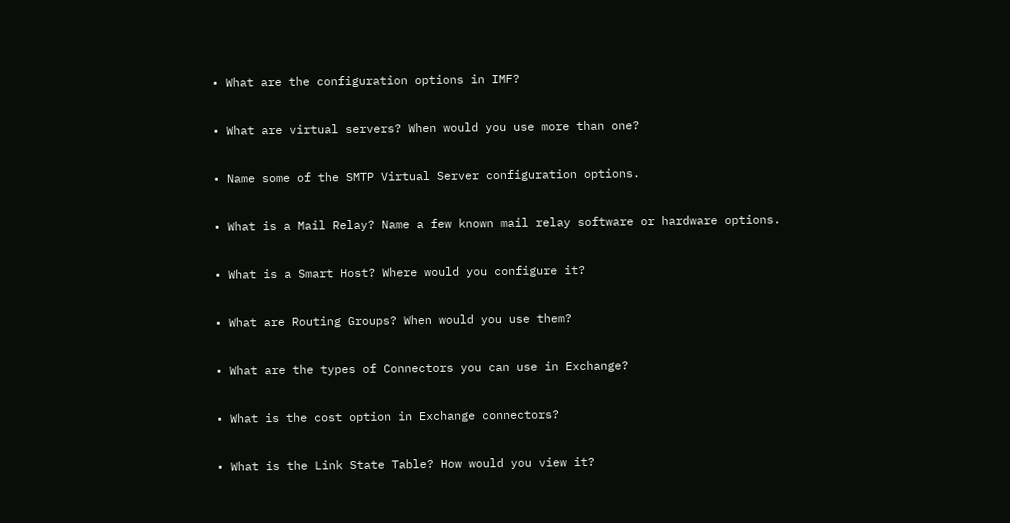• What are the configuration options in IMF?

• What are virtual servers? When would you use more than one?

• Name some of the SMTP Virtual Server configuration options.

• What is a Mail Relay? Name a few known mail relay software or hardware options.

• What is a Smart Host? Where would you configure it?

• What are Routing Groups? When would you use them?

• What are the types of Connectors you can use in Exchange?

• What is the cost option in Exchange connectors?

• What is the Link State Table? How would you view it?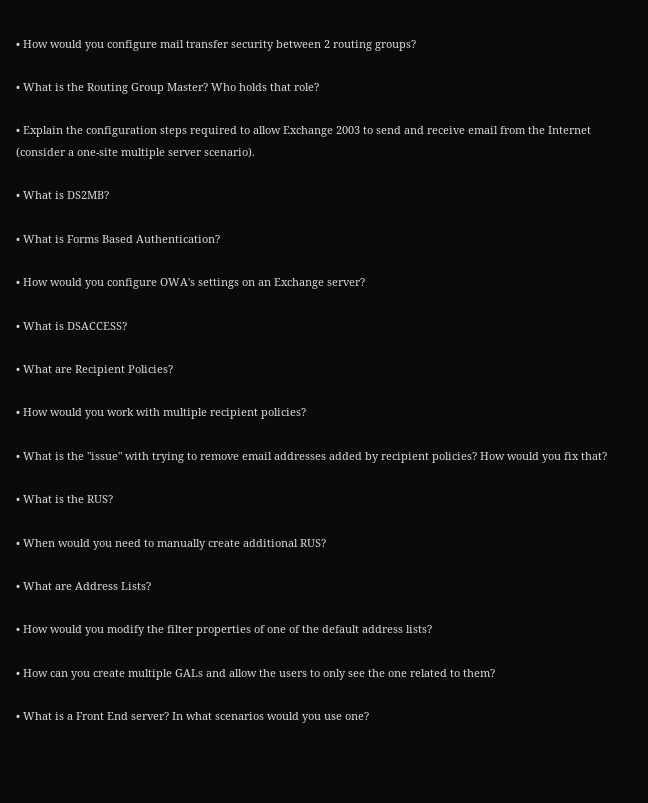• How would you configure mail transfer security between 2 routing groups?

• What is the Routing Group Master? Who holds that role?

• Explain the configuration steps required to allow Exchange 2003 to send and receive email from the Internet (consider a one-site multiple server scenario).

• What is DS2MB?

• What is Forms Based Authentication?

• How would you configure OWA's settings on an Exchange server?

• What is DSACCESS?

• What are Recipient Policies?

• How would you work with multiple recipient policies?

• What is the "issue" with trying to remove email addresses added by recipient policies? How would you fix that?

• What is the RUS?

• When would you need to manually create additional RUS?

• What are Address Lists?

• How would you modify the filter properties of one of the default address lists?

• How can you create multiple GALs and allow the users to only see the one related to them?

• What is a Front End server? In what scenarios would you use one?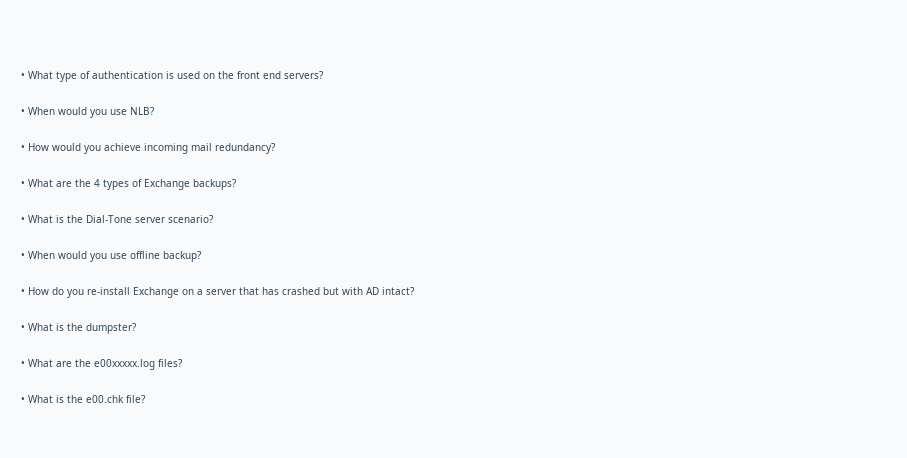• What type of authentication is used on the front end servers?

• When would you use NLB?

• How would you achieve incoming mail redundancy?

• What are the 4 types of Exchange backups?

• What is the Dial-Tone server scenario?

• When would you use offline backup?

• How do you re-install Exchange on a server that has crashed but with AD intact?

• What is the dumpster?

• What are the e00xxxxx.log files?

• What is the e00.chk file?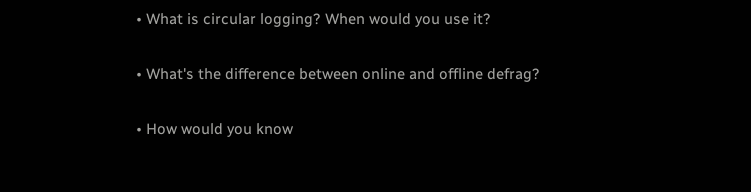• What is circular logging? When would you use it?

• What's the difference between online and offline defrag?

• How would you know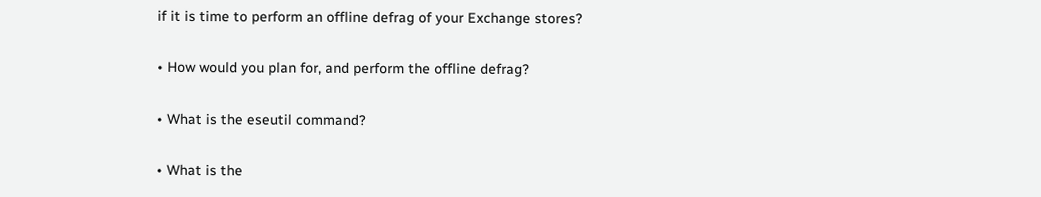if it is time to perform an offline defrag of your Exchange stores?

• How would you plan for, and perform the offline defrag?

• What is the eseutil command?

• What is the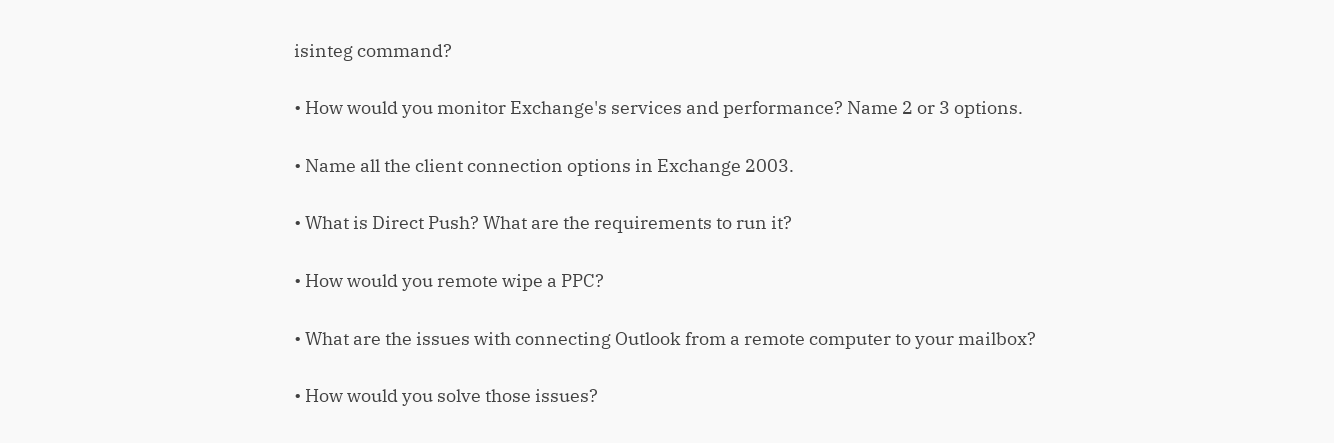isinteg command?

• How would you monitor Exchange's services and performance? Name 2 or 3 options.

• Name all the client connection options in Exchange 2003.

• What is Direct Push? What are the requirements to run it?

• How would you remote wipe a PPC?

• What are the issues with connecting Outlook from a remote computer to your mailbox?

• How would you solve those issues?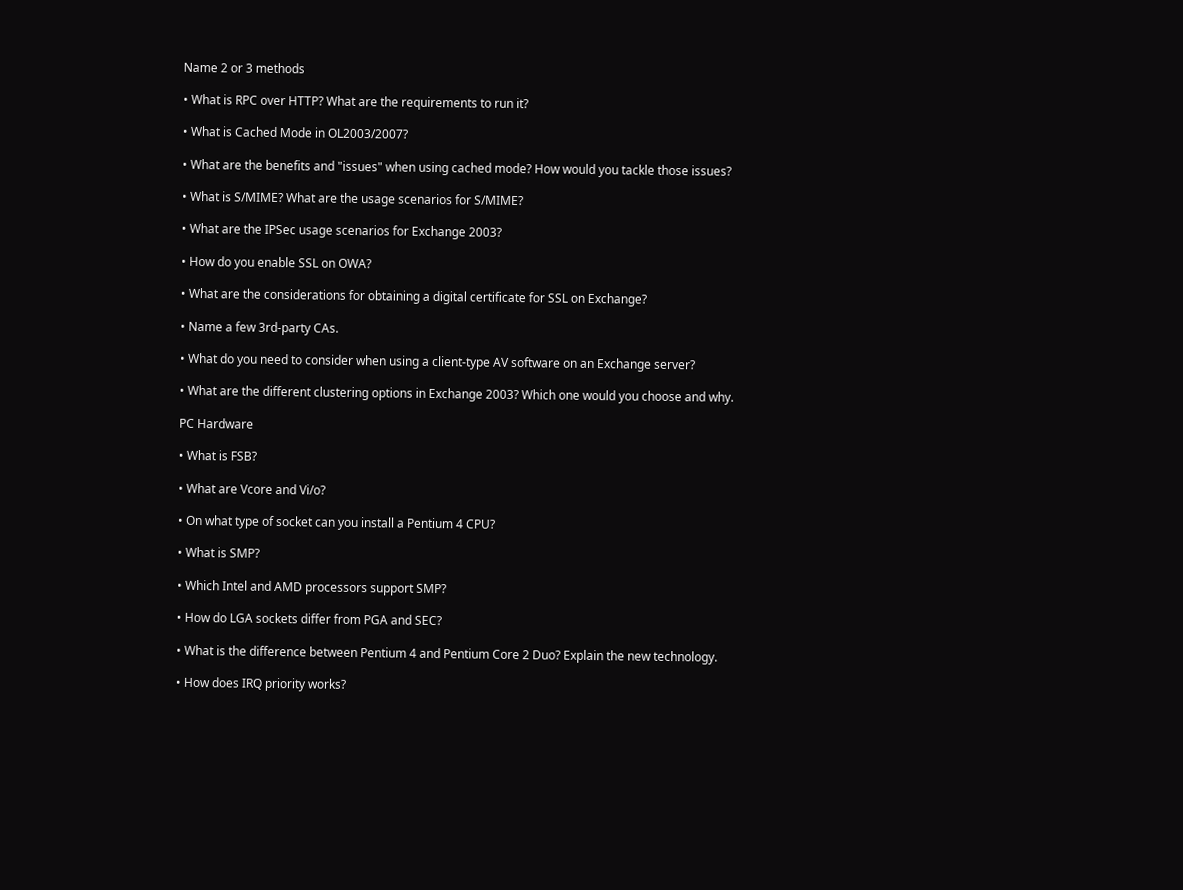Name 2 or 3 methods

• What is RPC over HTTP? What are the requirements to run it?

• What is Cached Mode in OL2003/2007?

• What are the benefits and "issues" when using cached mode? How would you tackle those issues?

• What is S/MIME? What are the usage scenarios for S/MIME?

• What are the IPSec usage scenarios for Exchange 2003?

• How do you enable SSL on OWA?

• What are the considerations for obtaining a digital certificate for SSL on Exchange?

• Name a few 3rd-party CAs.

• What do you need to consider when using a client-type AV software on an Exchange server?

• What are the different clustering options in Exchange 2003? Which one would you choose and why.

PC Hardware

• What is FSB?

• What are Vcore and Vi/o?

• On what type of socket can you install a Pentium 4 CPU?

• What is SMP?

• Which Intel and AMD processors support SMP?

• How do LGA sockets differ from PGA and SEC?

• What is the difference between Pentium 4 and Pentium Core 2 Duo? Explain the new technology.

• How does IRQ priority works?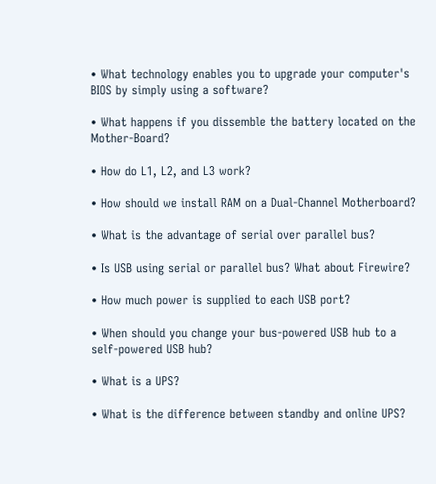• What technology enables you to upgrade your computer's BIOS by simply using a software?

• What happens if you dissemble the battery located on the Mother-Board?

• How do L1, L2, and L3 work?

• How should we install RAM on a Dual-Channel Motherboard?

• What is the advantage of serial over parallel bus?

• Is USB using serial or parallel bus? What about Firewire?

• How much power is supplied to each USB port?

• When should you change your bus-powered USB hub to a self-powered USB hub?

• What is a UPS?

• What is the difference between standby and online UPS?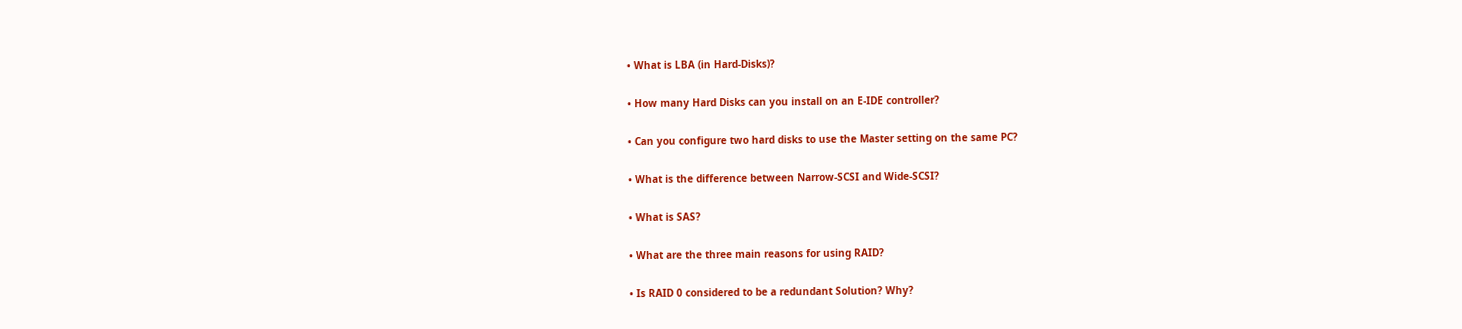• What is LBA (in Hard-Disks)?

• How many Hard Disks can you install on an E-IDE controller?

• Can you configure two hard disks to use the Master setting on the same PC?

• What is the difference between Narrow-SCSI and Wide-SCSI?

• What is SAS?

• What are the three main reasons for using RAID?

• Is RAID 0 considered to be a redundant Solution? Why?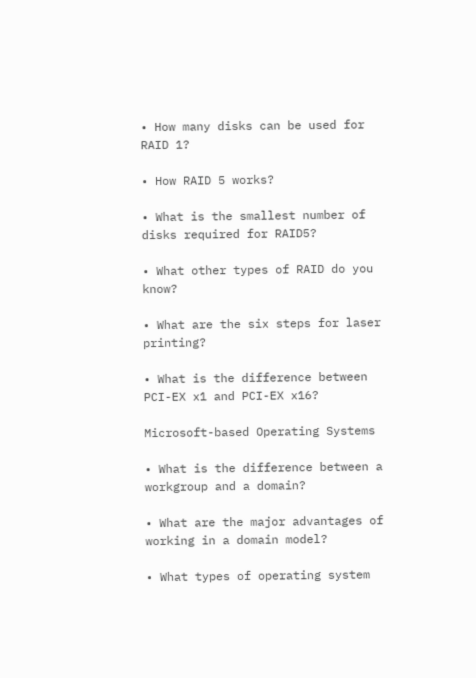• How many disks can be used for RAID 1?

• How RAID 5 works?

• What is the smallest number of disks required for RAID5?

• What other types of RAID do you know?

• What are the six steps for laser printing?

• What is the difference between PCI-EX x1 and PCI-EX x16?

Microsoft-based Operating Systems

• What is the difference between a workgroup and a domain?

• What are the major advantages of working in a domain model?

• What types of operating system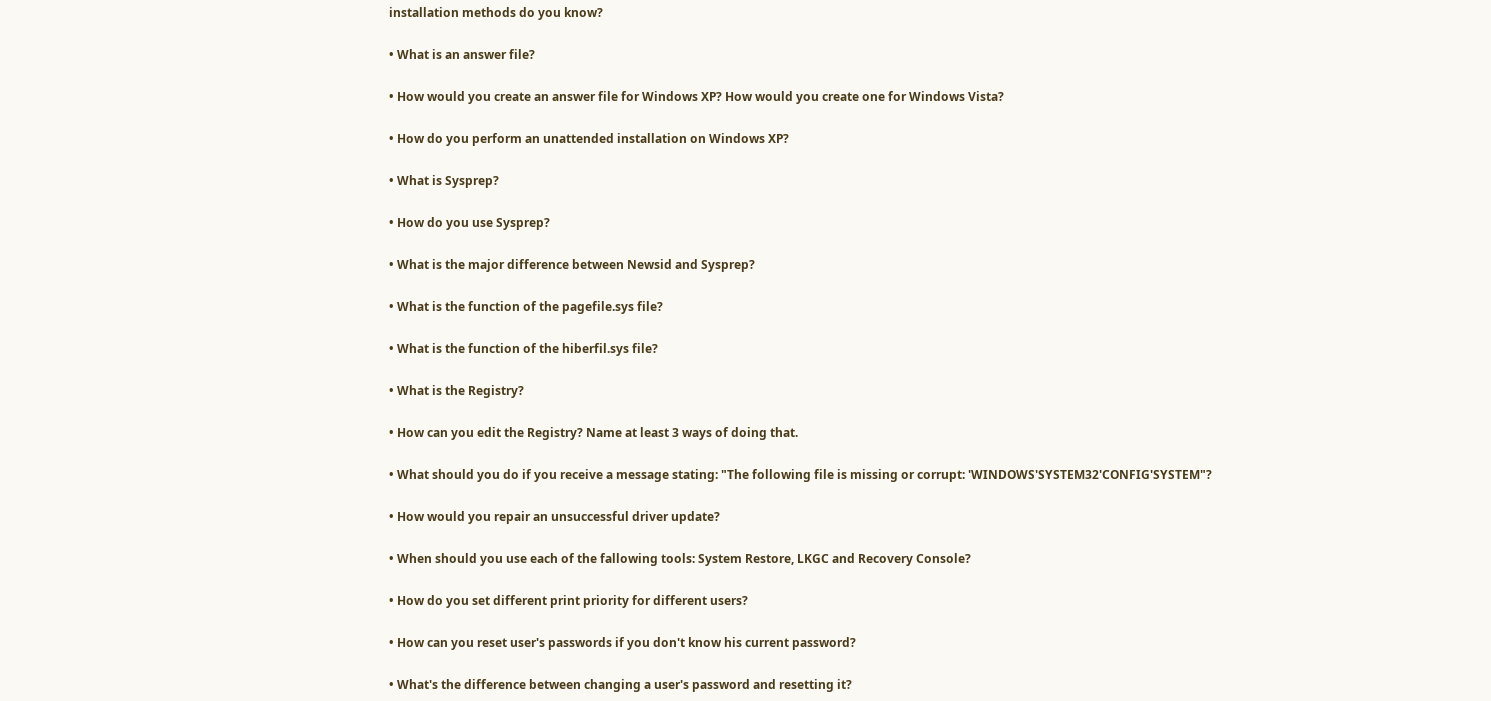installation methods do you know?

• What is an answer file?

• How would you create an answer file for Windows XP? How would you create one for Windows Vista?

• How do you perform an unattended installation on Windows XP?

• What is Sysprep?

• How do you use Sysprep?

• What is the major difference between Newsid and Sysprep?

• What is the function of the pagefile.sys file?

• What is the function of the hiberfil.sys file?

• What is the Registry?

• How can you edit the Registry? Name at least 3 ways of doing that.

• What should you do if you receive a message stating: "The following file is missing or corrupt: 'WINDOWS'SYSTEM32'CONFIG'SYSTEM"?

• How would you repair an unsuccessful driver update?

• When should you use each of the fallowing tools: System Restore, LKGC and Recovery Console?

• How do you set different print priority for different users?

• How can you reset user's passwords if you don't know his current password?

• What's the difference between changing a user's password and resetting it?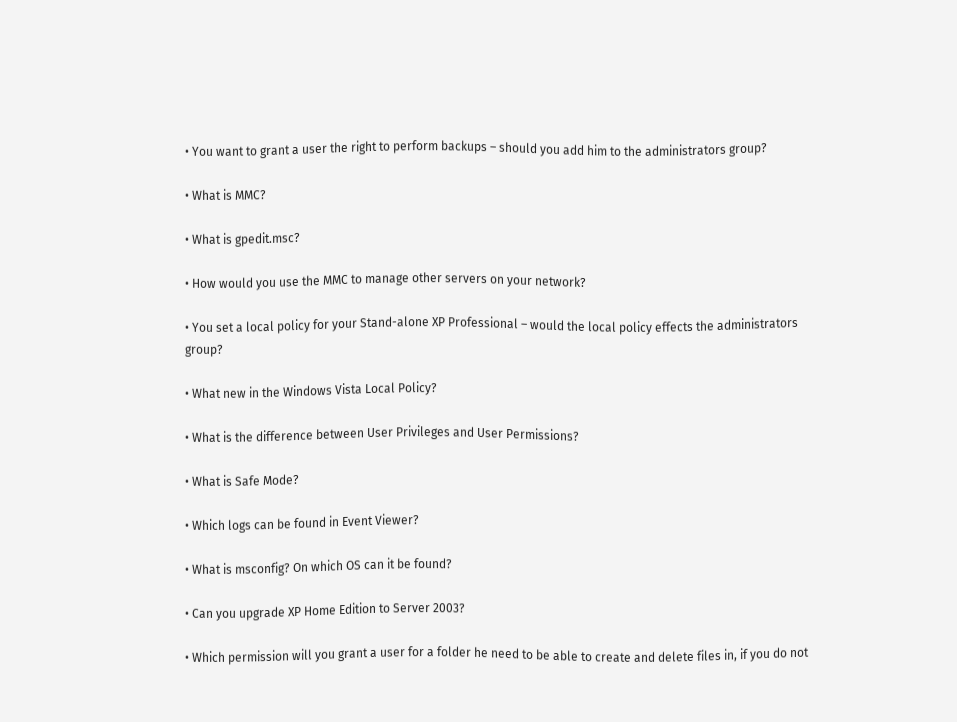• You want to grant a user the right to perform backups – should you add him to the administrators group?

• What is MMC?

• What is gpedit.msc?

• How would you use the MMC to manage other servers on your network?

• You set a local policy for your Stand-alone XP Professional – would the local policy effects the administrators group?

• What new in the Windows Vista Local Policy?

• What is the difference between User Privileges and User Permissions?

• What is Safe Mode?

• Which logs can be found in Event Viewer?

• What is msconfig? On which OS can it be found?

• Can you upgrade XP Home Edition to Server 2003?

• Which permission will you grant a user for a folder he need to be able to create and delete files in, if you do not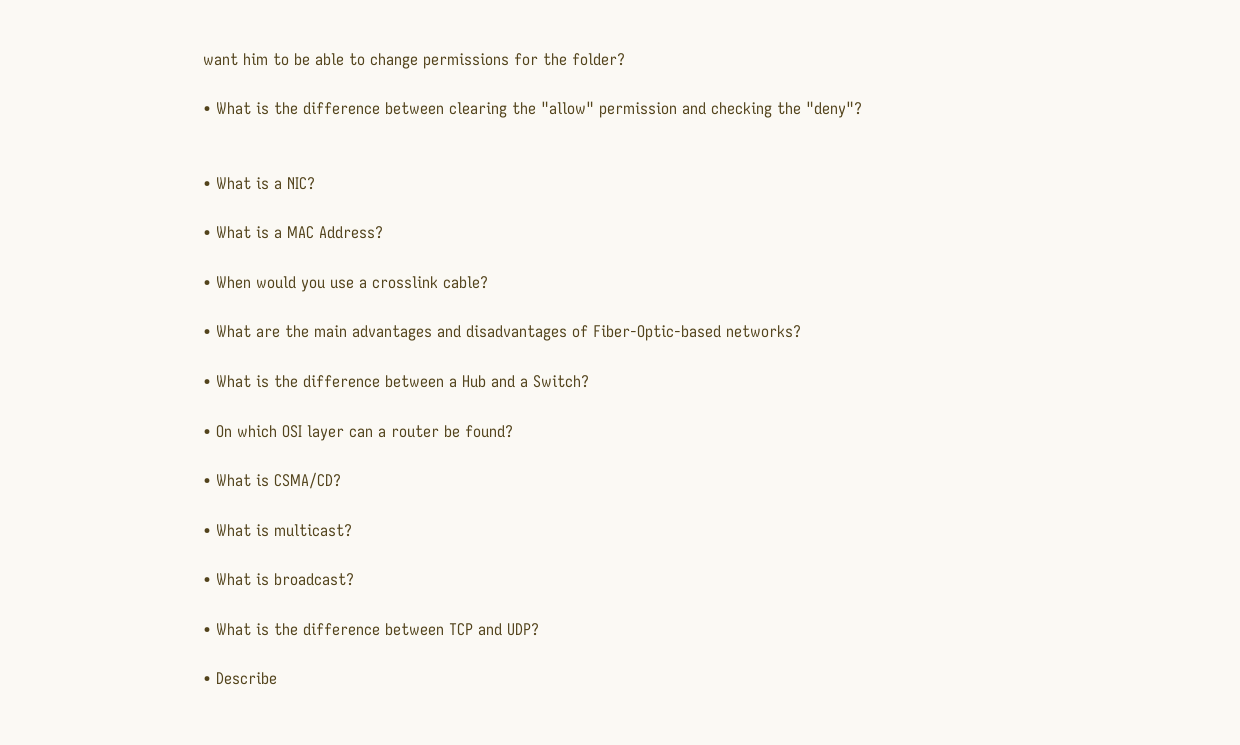want him to be able to change permissions for the folder?

• What is the difference between clearing the "allow" permission and checking the "deny"?


• What is a NIC?

• What is a MAC Address?

• When would you use a crosslink cable?

• What are the main advantages and disadvantages of Fiber-Optic-based networks?

• What is the difference between a Hub and a Switch?

• On which OSI layer can a router be found?

• What is CSMA/CD?

• What is multicast?

• What is broadcast?

• What is the difference between TCP and UDP?

• Describe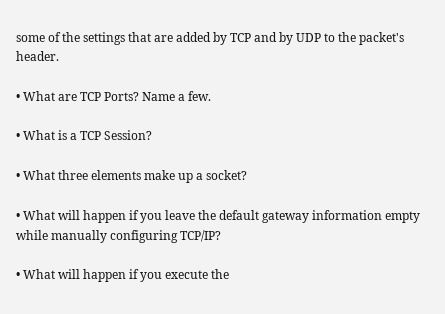some of the settings that are added by TCP and by UDP to the packet's header.

• What are TCP Ports? Name a few.

• What is a TCP Session?

• What three elements make up a socket?

• What will happen if you leave the default gateway information empty while manually configuring TCP/IP?

• What will happen if you execute the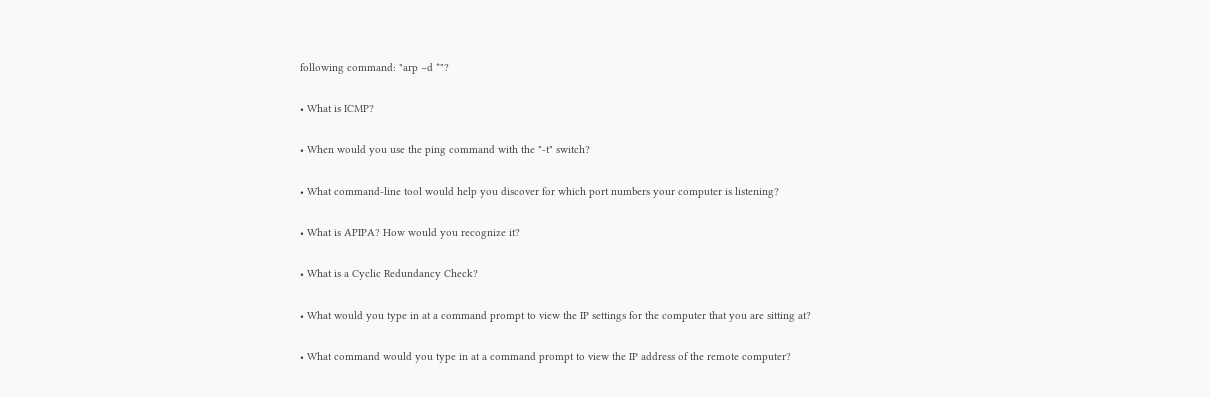following command: "arp –d *"?

• What is ICMP?

• When would you use the ping command with the "-t" switch?

• What command-line tool would help you discover for which port numbers your computer is listening?

• What is APIPA? How would you recognize it?

• What is a Cyclic Redundancy Check?

• What would you type in at a command prompt to view the IP settings for the computer that you are sitting at?

• What command would you type in at a command prompt to view the IP address of the remote computer?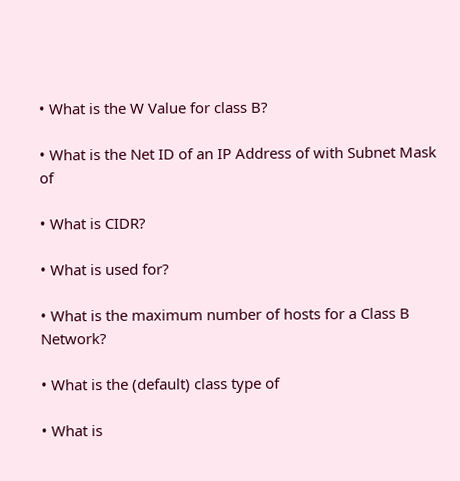• What is the W Value for class B?

• What is the Net ID of an IP Address of with Subnet Mask of

• What is CIDR?

• What is used for?

• What is the maximum number of hosts for a Class B Network?

• What is the (default) class type of

• What is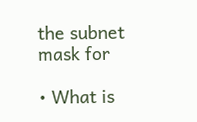the subnet mask for

• What is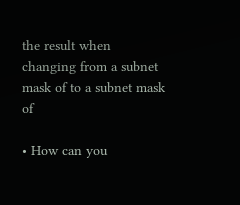the result when changing from a subnet mask of to a subnet mask of

• How can you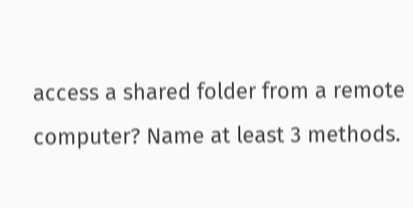access a shared folder from a remote computer? Name at least 3 methods.